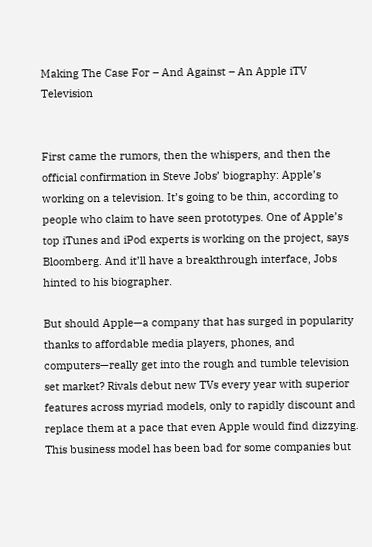Making The Case For – And Against – An Apple iTV Television


First came the rumors, then the whispers, and then the official confirmation in Steve Jobs’ biography: Apple’s working on a television. It’s going to be thin, according to people who claim to have seen prototypes. One of Apple’s top iTunes and iPod experts is working on the project, says Bloomberg. And it’ll have a breakthrough interface, Jobs hinted to his biographer.

But should Apple—a company that has surged in popularity thanks to affordable media players, phones, and computers—really get into the rough and tumble television set market? Rivals debut new TVs every year with superior features across myriad models, only to rapidly discount and replace them at a pace that even Apple would find dizzying. This business model has been bad for some companies but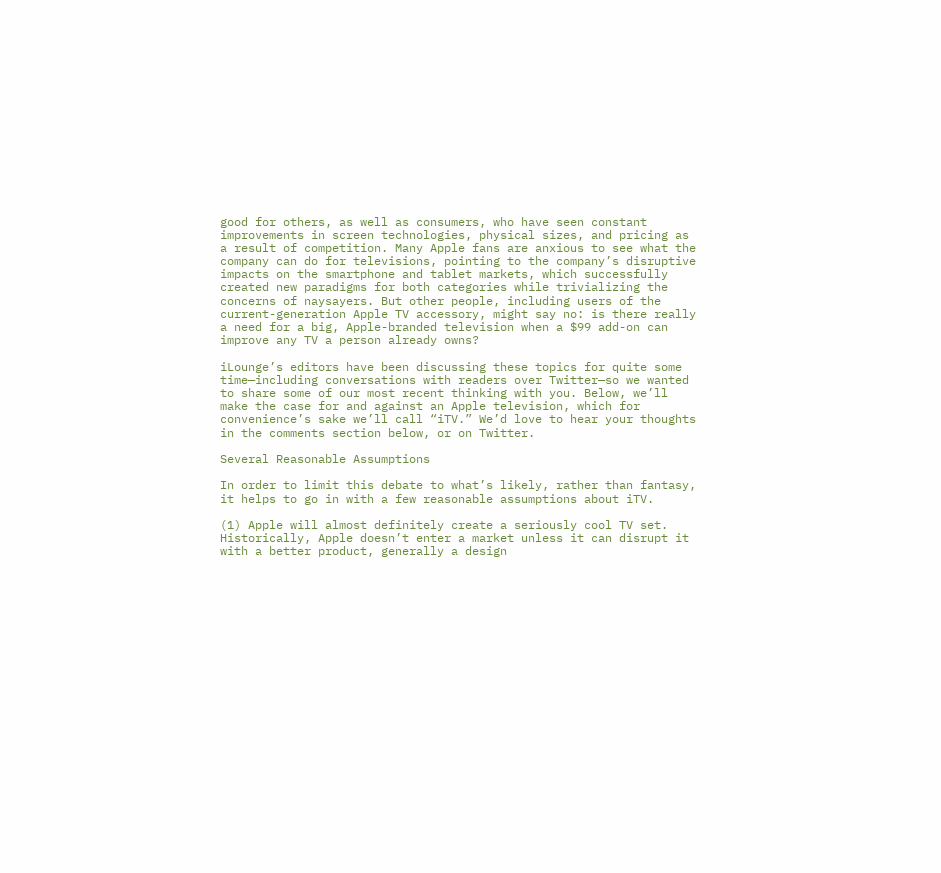good for others, as well as consumers, who have seen constant improvements in screen technologies, physical sizes, and pricing as a result of competition. Many Apple fans are anxious to see what the company can do for televisions, pointing to the company’s disruptive impacts on the smartphone and tablet markets, which successfully created new paradigms for both categories while trivializing the concerns of naysayers. But other people, including users of the current-generation Apple TV accessory, might say no: is there really a need for a big, Apple-branded television when a $99 add-on can improve any TV a person already owns?

iLounge’s editors have been discussing these topics for quite some time—including conversations with readers over Twitter—so we wanted to share some of our most recent thinking with you. Below, we’ll make the case for and against an Apple television, which for convenience’s sake we’ll call “iTV.” We’d love to hear your thoughts in the comments section below, or on Twitter.

Several Reasonable Assumptions

In order to limit this debate to what’s likely, rather than fantasy, it helps to go in with a few reasonable assumptions about iTV.

(1) Apple will almost definitely create a seriously cool TV set. Historically, Apple doesn’t enter a market unless it can disrupt it with a better product, generally a design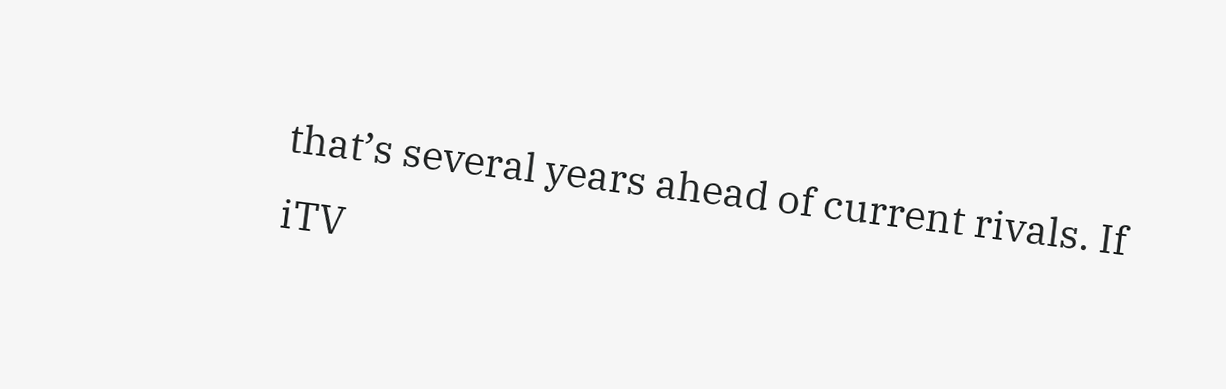that’s several years ahead of current rivals. If iTV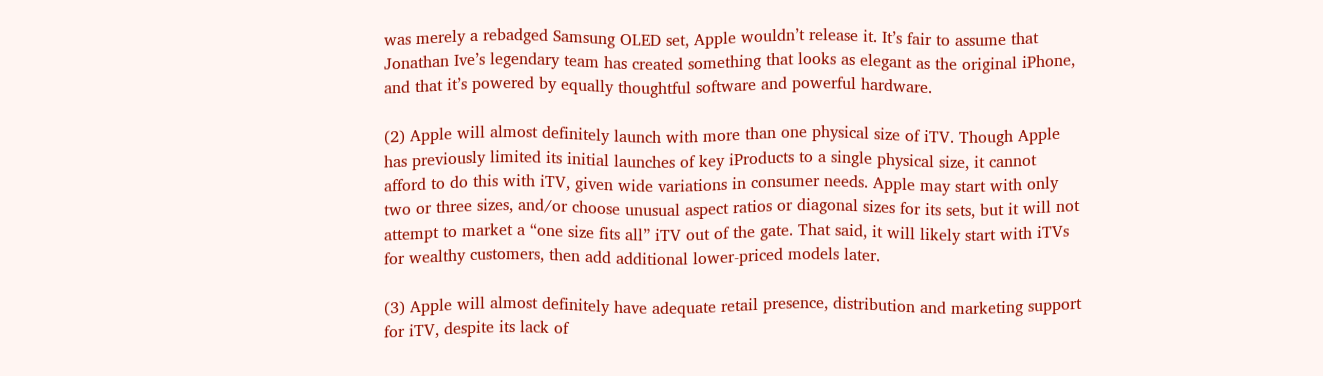was merely a rebadged Samsung OLED set, Apple wouldn’t release it. It’s fair to assume that Jonathan Ive’s legendary team has created something that looks as elegant as the original iPhone, and that it’s powered by equally thoughtful software and powerful hardware.

(2) Apple will almost definitely launch with more than one physical size of iTV. Though Apple has previously limited its initial launches of key iProducts to a single physical size, it cannot afford to do this with iTV, given wide variations in consumer needs. Apple may start with only two or three sizes, and/or choose unusual aspect ratios or diagonal sizes for its sets, but it will not attempt to market a “one size fits all” iTV out of the gate. That said, it will likely start with iTVs for wealthy customers, then add additional lower-priced models later.

(3) Apple will almost definitely have adequate retail presence, distribution and marketing support for iTV, despite its lack of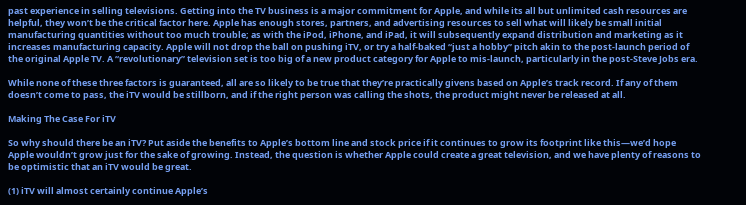past experience in selling televisions. Getting into the TV business is a major commitment for Apple, and while its all but unlimited cash resources are helpful, they won’t be the critical factor here. Apple has enough stores, partners, and advertising resources to sell what will likely be small initial manufacturing quantities without too much trouble; as with the iPod, iPhone, and iPad, it will subsequently expand distribution and marketing as it increases manufacturing capacity. Apple will not drop the ball on pushing iTV, or try a half-baked “just a hobby” pitch akin to the post-launch period of the original Apple TV. A “revolutionary” television set is too big of a new product category for Apple to mis-launch, particularly in the post-Steve Jobs era.

While none of these three factors is guaranteed, all are so likely to be true that they’re practically givens based on Apple’s track record. If any of them doesn’t come to pass, the iTV would be stillborn, and if the right person was calling the shots, the product might never be released at all.

Making The Case For iTV

So why should there be an iTV? Put aside the benefits to Apple’s bottom line and stock price if it continues to grow its footprint like this—we’d hope Apple wouldn’t grow just for the sake of growing. Instead, the question is whether Apple could create a great television, and we have plenty of reasons to be optimistic that an iTV would be great.

(1) iTV will almost certainly continue Apple’s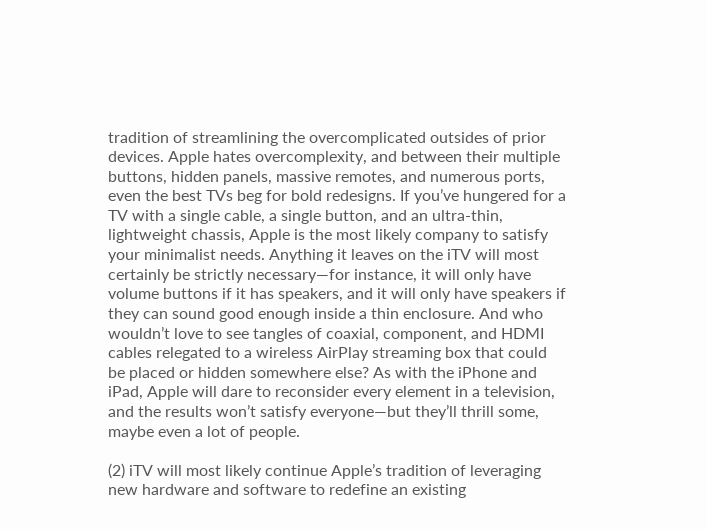tradition of streamlining the overcomplicated outsides of prior devices. Apple hates overcomplexity, and between their multiple buttons, hidden panels, massive remotes, and numerous ports, even the best TVs beg for bold redesigns. If you’ve hungered for a TV with a single cable, a single button, and an ultra-thin, lightweight chassis, Apple is the most likely company to satisfy your minimalist needs. Anything it leaves on the iTV will most certainly be strictly necessary—for instance, it will only have volume buttons if it has speakers, and it will only have speakers if they can sound good enough inside a thin enclosure. And who wouldn’t love to see tangles of coaxial, component, and HDMI cables relegated to a wireless AirPlay streaming box that could be placed or hidden somewhere else? As with the iPhone and iPad, Apple will dare to reconsider every element in a television, and the results won’t satisfy everyone—but they’ll thrill some, maybe even a lot of people.

(2) iTV will most likely continue Apple’s tradition of leveraging new hardware and software to redefine an existing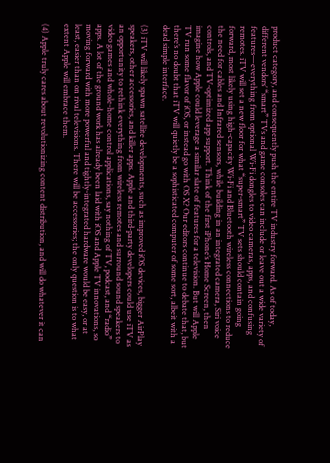product category, and consequently push the entire TV industry forward. As of today, different vendors’ “smart” TVs and game consoles can include or leave out a wide variety of features—everything from optional Wi-Fi dongles to video cameras, apps, and confusing remotes. iTV will set a new floor for what “super-smart” TV sets should contain going forward, most likely using high-capacity Wi-Fi and Bluetooth wireless connections to reduce the need for cables and Infrared sensors, while building in an integrated camera, Siri voice controls, and TV-optimized app support. Think of the first iPhone’s Home Screen, then imagine how Apple could leverage a similar slate of features for a television. But will Apple TV run some flavor of iOS, or instead go with OS X? Our editors continue to debate that, but there’s no doubt that iTV will quietly be a sophisticated computer of some sort, albeit with a dead simple interface.

(3) iTV will likely spawn satellite developments, such as improved iOS devices, bigger AirPlay speakers, other accessories, and killer apps. Apple and third-party developers could use iTV as an opportunity to rethink everything from wireless remotes and surround sound speakers to video games and whole-home control applications, say nothing of TV, podcast, and “radio” apps. A lot of the ground work has already been laid with iOS and Apple TV innovations, so moving forward with more powerful and tightly-integrated hardware would be easy, or at least, easier than on rival televisions. There will be accessories; the only question is to what extent Apple will embrace them.

(4) Apple truly cares about revolutionizing content distribution, and will do whatever it can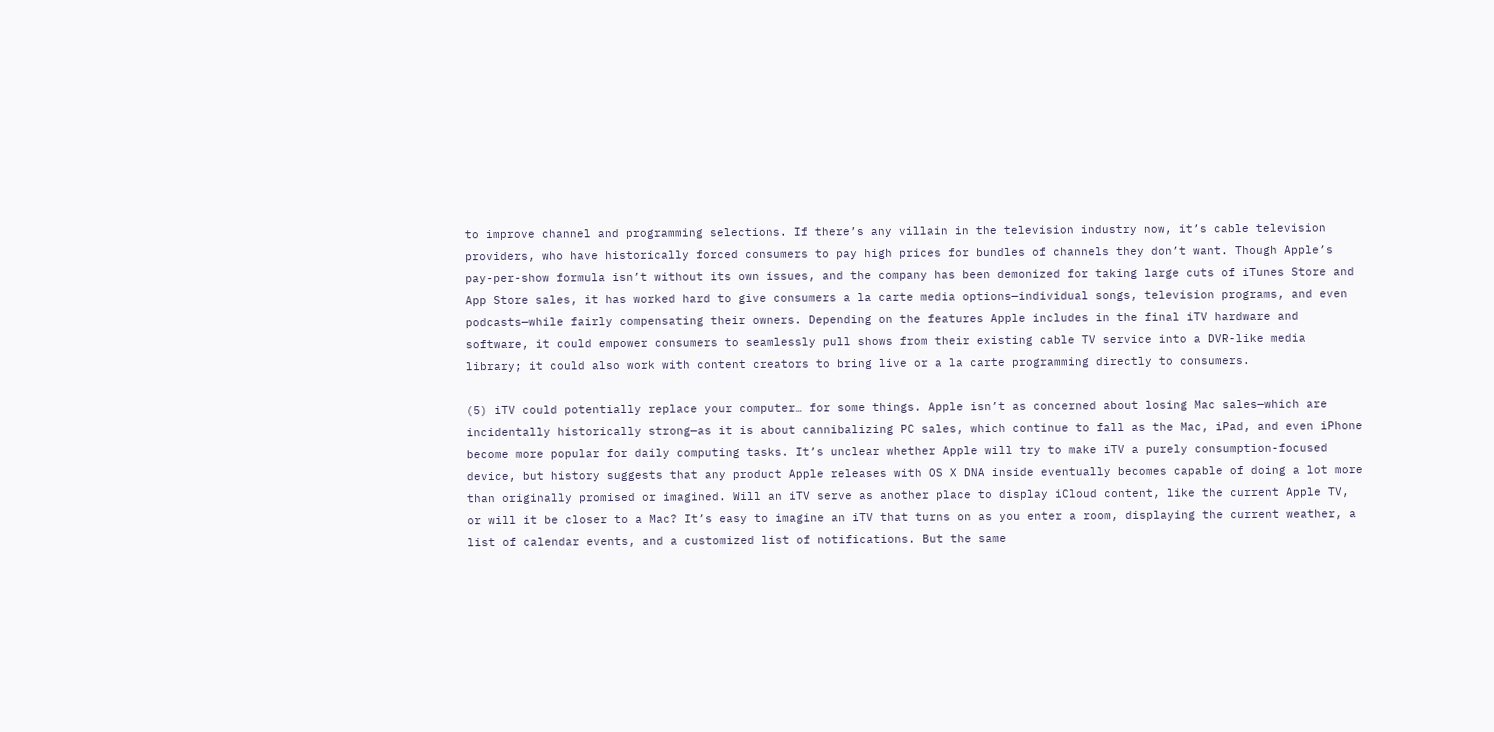to improve channel and programming selections. If there’s any villain in the television industry now, it’s cable television providers, who have historically forced consumers to pay high prices for bundles of channels they don’t want. Though Apple’s pay-per-show formula isn’t without its own issues, and the company has been demonized for taking large cuts of iTunes Store and App Store sales, it has worked hard to give consumers a la carte media options—individual songs, television programs, and even podcasts—while fairly compensating their owners. Depending on the features Apple includes in the final iTV hardware and software, it could empower consumers to seamlessly pull shows from their existing cable TV service into a DVR-like media library; it could also work with content creators to bring live or a la carte programming directly to consumers.

(5) iTV could potentially replace your computer… for some things. Apple isn’t as concerned about losing Mac sales—which are incidentally historically strong—as it is about cannibalizing PC sales, which continue to fall as the Mac, iPad, and even iPhone become more popular for daily computing tasks. It’s unclear whether Apple will try to make iTV a purely consumption-focused device, but history suggests that any product Apple releases with OS X DNA inside eventually becomes capable of doing a lot more than originally promised or imagined. Will an iTV serve as another place to display iCloud content, like the current Apple TV, or will it be closer to a Mac? It’s easy to imagine an iTV that turns on as you enter a room, displaying the current weather, a list of calendar events, and a customized list of notifications. But the same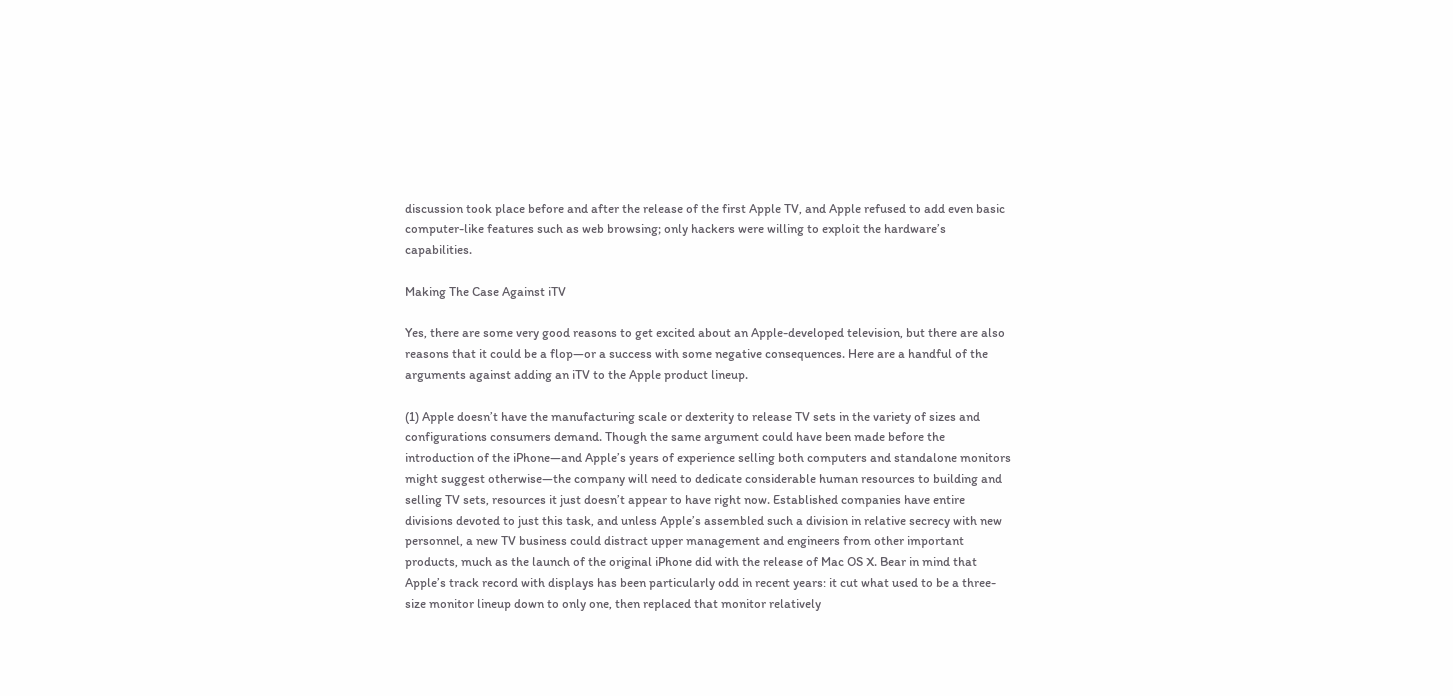discussion took place before and after the release of the first Apple TV, and Apple refused to add even basic computer-like features such as web browsing; only hackers were willing to exploit the hardware’s capabilities.

Making The Case Against iTV

Yes, there are some very good reasons to get excited about an Apple-developed television, but there are also reasons that it could be a flop—or a success with some negative consequences. Here are a handful of the arguments against adding an iTV to the Apple product lineup.

(1) Apple doesn’t have the manufacturing scale or dexterity to release TV sets in the variety of sizes and configurations consumers demand. Though the same argument could have been made before the introduction of the iPhone—and Apple’s years of experience selling both computers and standalone monitors might suggest otherwise—the company will need to dedicate considerable human resources to building and selling TV sets, resources it just doesn’t appear to have right now. Established companies have entire divisions devoted to just this task, and unless Apple’s assembled such a division in relative secrecy with new personnel, a new TV business could distract upper management and engineers from other important products, much as the launch of the original iPhone did with the release of Mac OS X. Bear in mind that Apple’s track record with displays has been particularly odd in recent years: it cut what used to be a three-size monitor lineup down to only one, then replaced that monitor relatively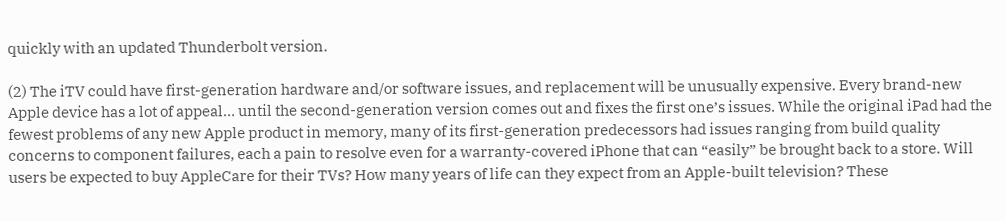quickly with an updated Thunderbolt version.

(2) The iTV could have first-generation hardware and/or software issues, and replacement will be unusually expensive. Every brand-new Apple device has a lot of appeal… until the second-generation version comes out and fixes the first one’s issues. While the original iPad had the fewest problems of any new Apple product in memory, many of its first-generation predecessors had issues ranging from build quality concerns to component failures, each a pain to resolve even for a warranty-covered iPhone that can “easily” be brought back to a store. Will users be expected to buy AppleCare for their TVs? How many years of life can they expect from an Apple-built television? These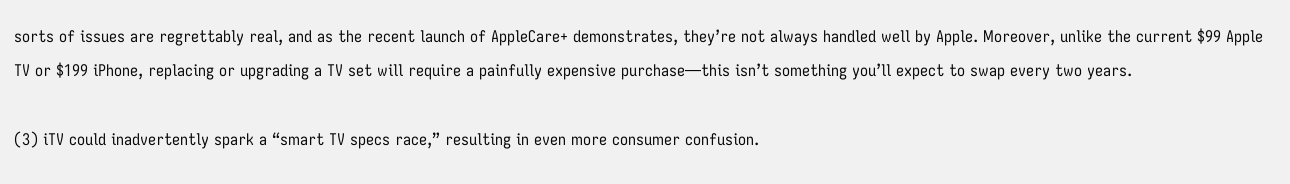sorts of issues are regrettably real, and as the recent launch of AppleCare+ demonstrates, they’re not always handled well by Apple. Moreover, unlike the current $99 Apple TV or $199 iPhone, replacing or upgrading a TV set will require a painfully expensive purchase—this isn’t something you’ll expect to swap every two years.

(3) iTV could inadvertently spark a “smart TV specs race,” resulting in even more consumer confusion.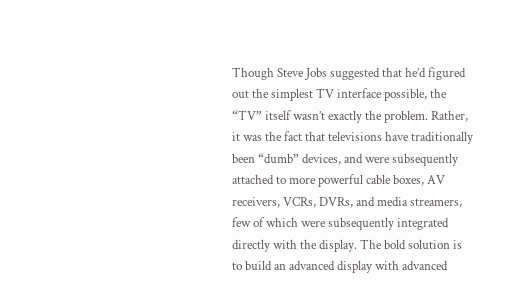Though Steve Jobs suggested that he’d figured out the simplest TV interface possible, the “TV” itself wasn’t exactly the problem. Rather, it was the fact that televisions have traditionally been “dumb” devices, and were subsequently attached to more powerful cable boxes, AV receivers, VCRs, DVRs, and media streamers, few of which were subsequently integrated directly with the display. The bold solution is to build an advanced display with advanced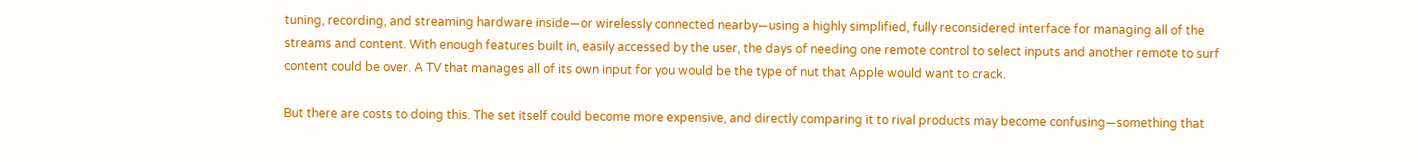tuning, recording, and streaming hardware inside—or wirelessly connected nearby—using a highly simplified, fully reconsidered interface for managing all of the streams and content. With enough features built in, easily accessed by the user, the days of needing one remote control to select inputs and another remote to surf content could be over. A TV that manages all of its own input for you would be the type of nut that Apple would want to crack.

But there are costs to doing this. The set itself could become more expensive, and directly comparing it to rival products may become confusing—something that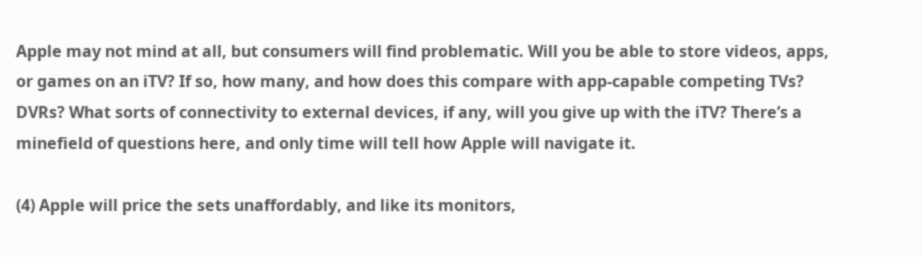Apple may not mind at all, but consumers will find problematic. Will you be able to store videos, apps, or games on an iTV? If so, how many, and how does this compare with app-capable competing TVs? DVRs? What sorts of connectivity to external devices, if any, will you give up with the iTV? There’s a minefield of questions here, and only time will tell how Apple will navigate it.

(4) Apple will price the sets unaffordably, and like its monitors,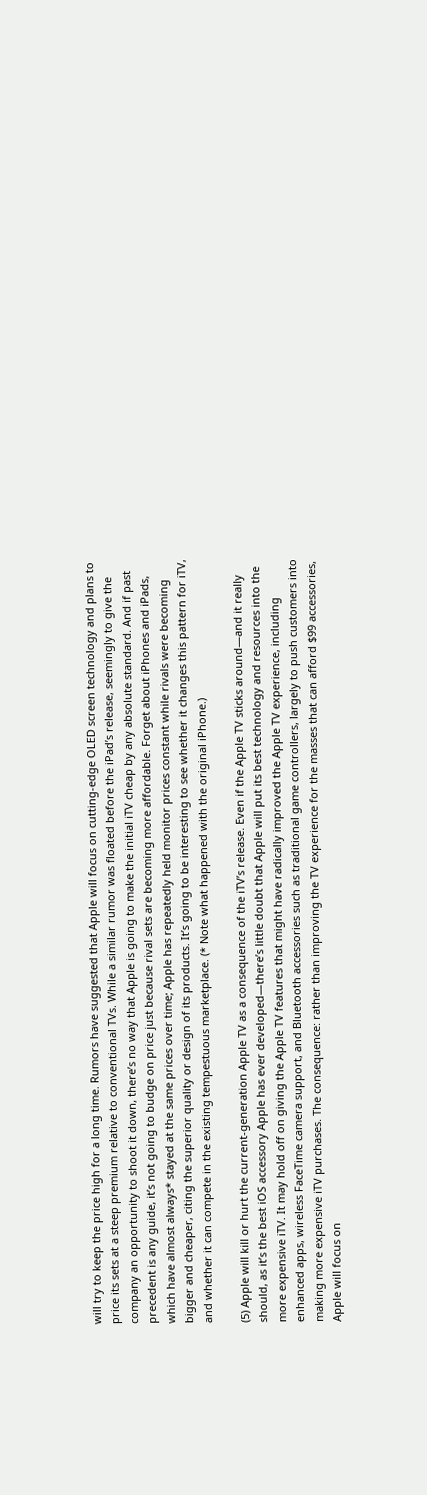will try to keep the price high for a long time. Rumors have suggested that Apple will focus on cutting-edge OLED screen technology and plans to price its sets at a steep premium relative to conventional TVs. While a similar rumor was floated before the iPad’s release, seemingly to give the company an opportunity to shoot it down, there’s no way that Apple is going to make the initial iTV cheap by any absolute standard. And if past precedent is any guide, it’s not going to budge on price just because rival sets are becoming more affordable. Forget about iPhones and iPads, which have almost always* stayed at the same prices over time; Apple has repeatedly held monitor prices constant while rivals were becoming bigger and cheaper, citing the superior quality or design of its products. It’s going to be interesting to see whether it changes this pattern for iTV, and whether it can compete in the existing tempestuous marketplace. (* Note what happened with the original iPhone.)

(5) Apple will kill or hurt the current-generation Apple TV as a consequence of the iTV’s release. Even if the Apple TV sticks around—and it really should, as it’s the best iOS accessory Apple has ever developed—there’s little doubt that Apple will put its best technology and resources into the more expensive iTV. It may hold off on giving the Apple TV features that might have radically improved the Apple TV experience, including enhanced apps, wireless FaceTime camera support, and Bluetooth accessories such as traditional game controllers, largely to push customers into making more expensive iTV purchases. The consequence: rather than improving the TV experience for the masses that can afford $99 accessories, Apple will focus on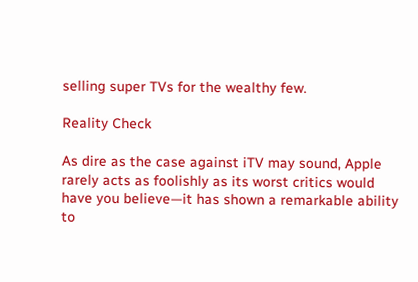selling super TVs for the wealthy few.

Reality Check

As dire as the case against iTV may sound, Apple rarely acts as foolishly as its worst critics would have you believe—it has shown a remarkable ability to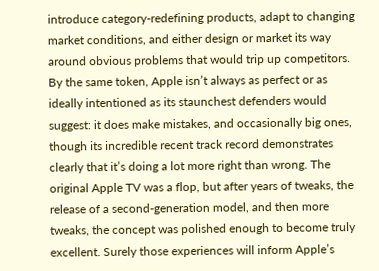introduce category-redefining products, adapt to changing market conditions, and either design or market its way around obvious problems that would trip up competitors. By the same token, Apple isn’t always as perfect or as ideally intentioned as its staunchest defenders would suggest: it does make mistakes, and occasionally big ones, though its incredible recent track record demonstrates clearly that it’s doing a lot more right than wrong. The original Apple TV was a flop, but after years of tweaks, the release of a second-generation model, and then more tweaks, the concept was polished enough to become truly excellent. Surely those experiences will inform Apple’s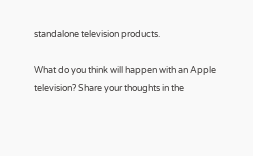standalone television products.

What do you think will happen with an Apple television? Share your thoughts in the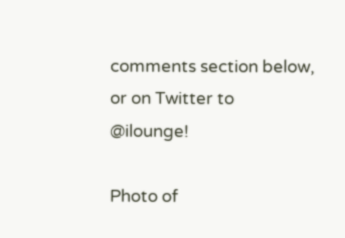comments section below, or on Twitter to @ilounge!

Photo of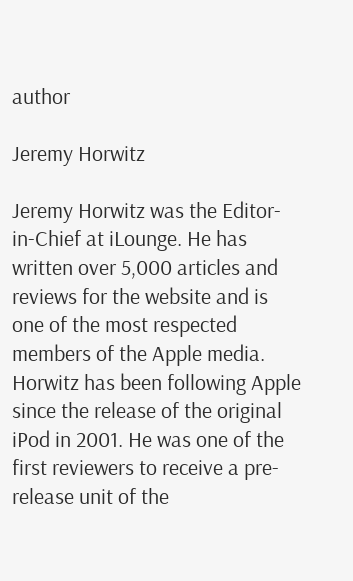author

Jeremy Horwitz

Jeremy Horwitz was the Editor-in-Chief at iLounge. He has written over 5,000 articles and reviews for the website and is one of the most respected members of the Apple media. Horwitz has been following Apple since the release of the original iPod in 2001. He was one of the first reviewers to receive a pre-release unit of the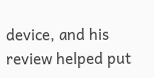device, and his review helped put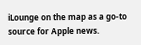iLounge on the map as a go-to source for Apple news.